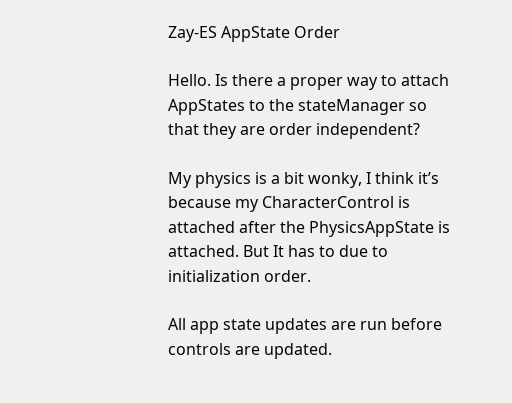Zay-ES AppState Order

Hello. Is there a proper way to attach AppStates to the stateManager so that they are order independent?

My physics is a bit wonky, I think it’s because my CharacterControl is attached after the PhysicsAppState is attached. But It has to due to initialization order.

All app state updates are run before controls are updated.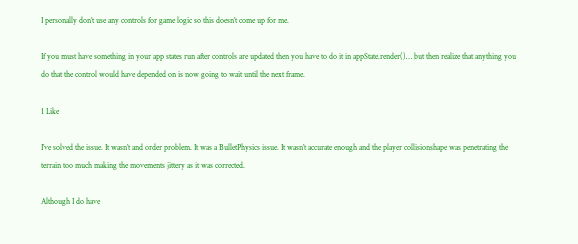I personally don’t use any controls for game logic so this doesn’t come up for me.

If you must have something in your app states run after controls are updated then you have to do it in appState.render()… but then realize that anything you do that the control would have depended on is now going to wait until the next frame.

1 Like

I’ve solved the issue. It wasn’t and order problem. It was a BulletPhysics issue. It wasn’t accurate enough and the player collisionshape was penetrating the terrain too much making the movements jittery as it was corrected.

Although I do have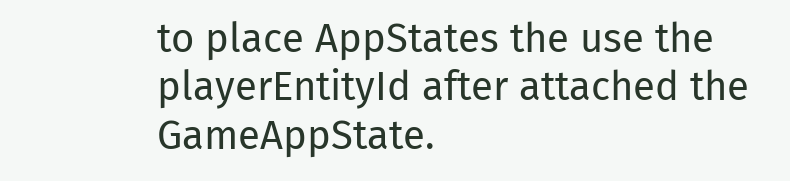to place AppStates the use the playerEntityId after attached the GameAppState.